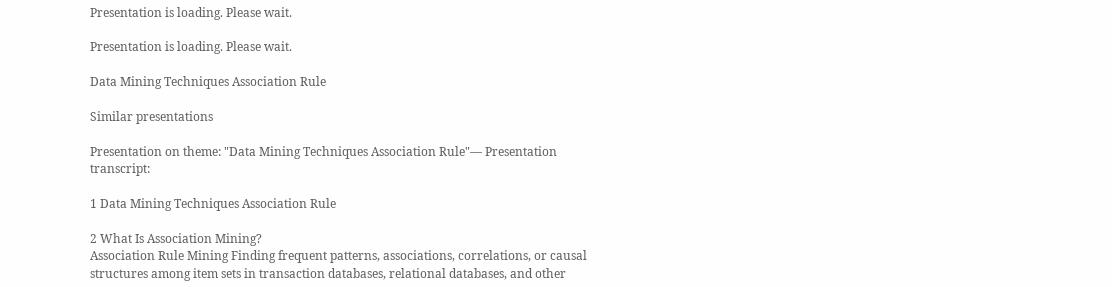Presentation is loading. Please wait.

Presentation is loading. Please wait.

Data Mining Techniques Association Rule

Similar presentations

Presentation on theme: "Data Mining Techniques Association Rule"— Presentation transcript:

1 Data Mining Techniques Association Rule

2 What Is Association Mining?
Association Rule Mining Finding frequent patterns, associations, correlations, or causal structures among item sets in transaction databases, relational databases, and other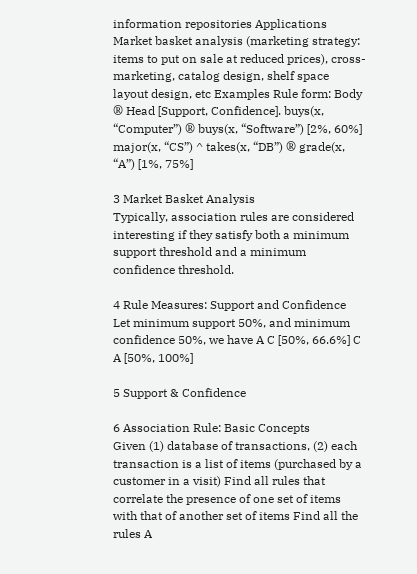information repositories Applications Market basket analysis (marketing strategy: items to put on sale at reduced prices), cross-marketing, catalog design, shelf space layout design, etc Examples Rule form: Body ® Head [Support, Confidence]. buys(x, “Computer”) ® buys(x, “Software”) [2%, 60%] major(x, “CS”) ^ takes(x, “DB”) ® grade(x, “A”) [1%, 75%]

3 Market Basket Analysis
Typically, association rules are considered interesting if they satisfy both a minimum support threshold and a minimum confidence threshold.

4 Rule Measures: Support and Confidence
Let minimum support 50%, and minimum confidence 50%, we have A C [50%, 66.6%] C A [50%, 100%]

5 Support & Confidence

6 Association Rule: Basic Concepts
Given (1) database of transactions, (2) each transaction is a list of items (purchased by a customer in a visit) Find all rules that correlate the presence of one set of items with that of another set of items Find all the rules A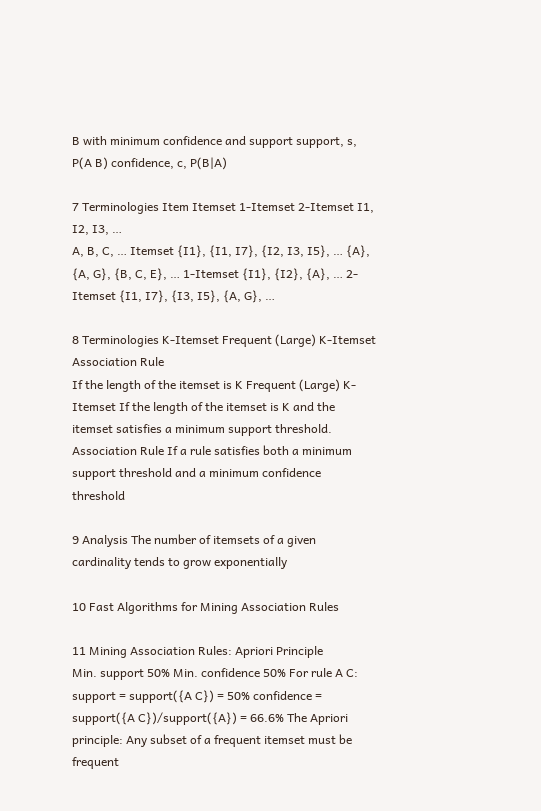B with minimum confidence and support support, s, P(A B) confidence, c, P(B|A)

7 Terminologies Item Itemset 1-Itemset 2-Itemset I1, I2, I3, …
A, B, C, … Itemset {I1}, {I1, I7}, {I2, I3, I5}, … {A}, {A, G}, {B, C, E}, … 1-Itemset {I1}, {I2}, {A}, … 2-Itemset {I1, I7}, {I3, I5}, {A, G}, …

8 Terminologies K-Itemset Frequent (Large) K-Itemset Association Rule
If the length of the itemset is K Frequent (Large) K-Itemset If the length of the itemset is K and the itemset satisfies a minimum support threshold. Association Rule If a rule satisfies both a minimum support threshold and a minimum confidence threshold

9 Analysis The number of itemsets of a given cardinality tends to grow exponentially

10 Fast Algorithms for Mining Association Rules

11 Mining Association Rules: Apriori Principle
Min. support 50% Min. confidence 50% For rule A C: support = support({A C}) = 50% confidence = support({A C})/support({A}) = 66.6% The Apriori principle: Any subset of a frequent itemset must be frequent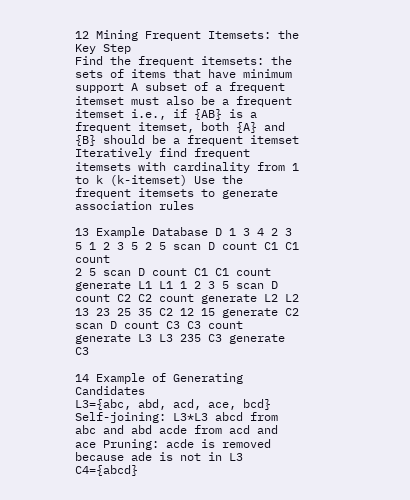12 Mining Frequent Itemsets: the Key Step
Find the frequent itemsets: the sets of items that have minimum support A subset of a frequent itemset must also be a frequent itemset i.e., if {AB} is a frequent itemset, both {A} and {B} should be a frequent itemset Iteratively find frequent itemsets with cardinality from 1 to k (k-itemset) Use the frequent itemsets to generate association rules

13 Example Database D 1 3 4 2 3 5 1 2 3 5 2 5 scan D count C1 C1 count
2 5 scan D count C1 C1 count generate L1 L1 1 2 3 5 scan D count C2 C2 count generate L2 L2 13 23 25 35 C2 12 15 generate C2 scan D count C3 C3 count generate L3 L3 235 C3 generate C3

14 Example of Generating Candidates
L3={abc, abd, acd, ace, bcd} Self-joining: L3*L3 abcd from abc and abd acde from acd and ace Pruning: acde is removed because ade is not in L3 C4={abcd}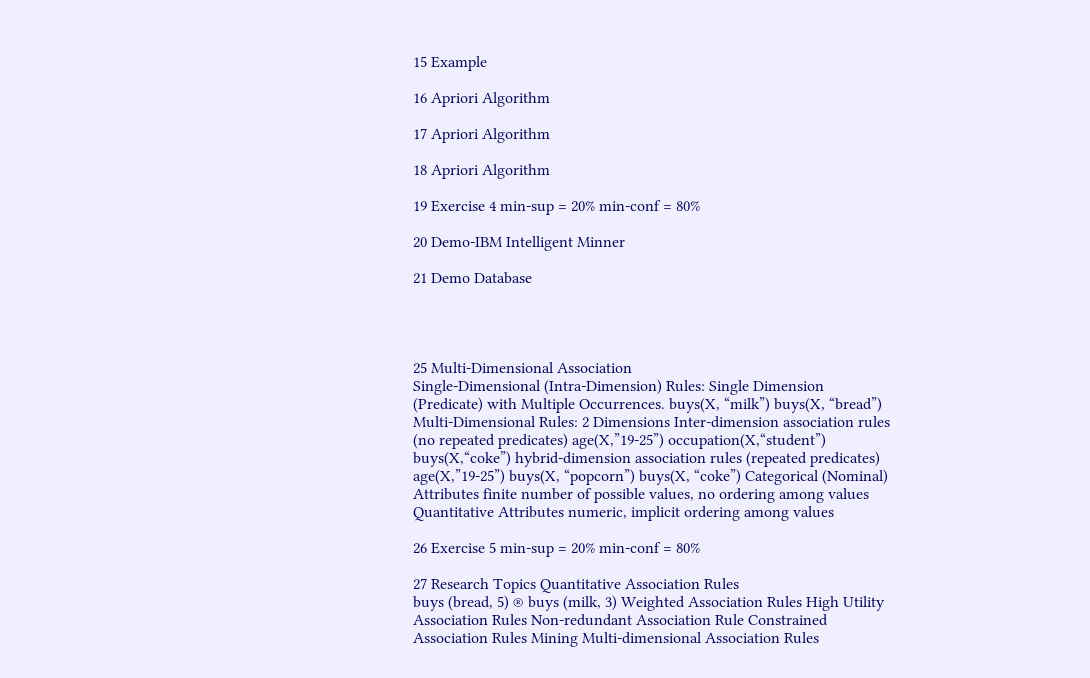15 Example

16 Apriori Algorithm

17 Apriori Algorithm

18 Apriori Algorithm

19 Exercise 4 min-sup = 20% min-conf = 80%

20 Demo-IBM Intelligent Minner

21 Demo Database




25 Multi-Dimensional Association
Single-Dimensional (Intra-Dimension) Rules: Single Dimension (Predicate) with Multiple Occurrences. buys(X, “milk”) buys(X, “bread”) Multi-Dimensional Rules: 2 Dimensions Inter-dimension association rules (no repeated predicates) age(X,”19-25”) occupation(X,“student”) buys(X,“coke”) hybrid-dimension association rules (repeated predicates) age(X,”19-25”) buys(X, “popcorn”) buys(X, “coke”) Categorical (Nominal) Attributes finite number of possible values, no ordering among values Quantitative Attributes numeric, implicit ordering among values

26 Exercise 5 min-sup = 20% min-conf = 80%

27 Research Topics Quantitative Association Rules
buys (bread, 5) ® buys (milk, 3) Weighted Association Rules High Utility Association Rules Non-redundant Association Rule Constrained Association Rules Mining Multi-dimensional Association Rules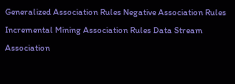Generalized Association Rules Negative Association Rules Incremental Mining Association Rules Data Stream Association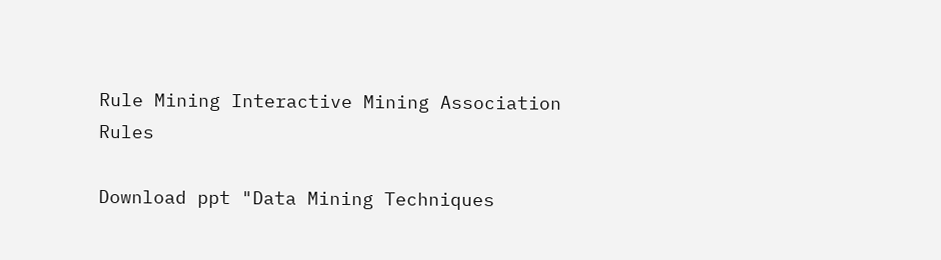Rule Mining Interactive Mining Association Rules

Download ppt "Data Mining Techniques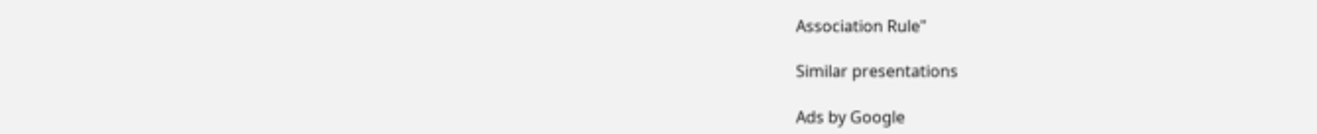Association Rule"

Similar presentations

Ads by Google